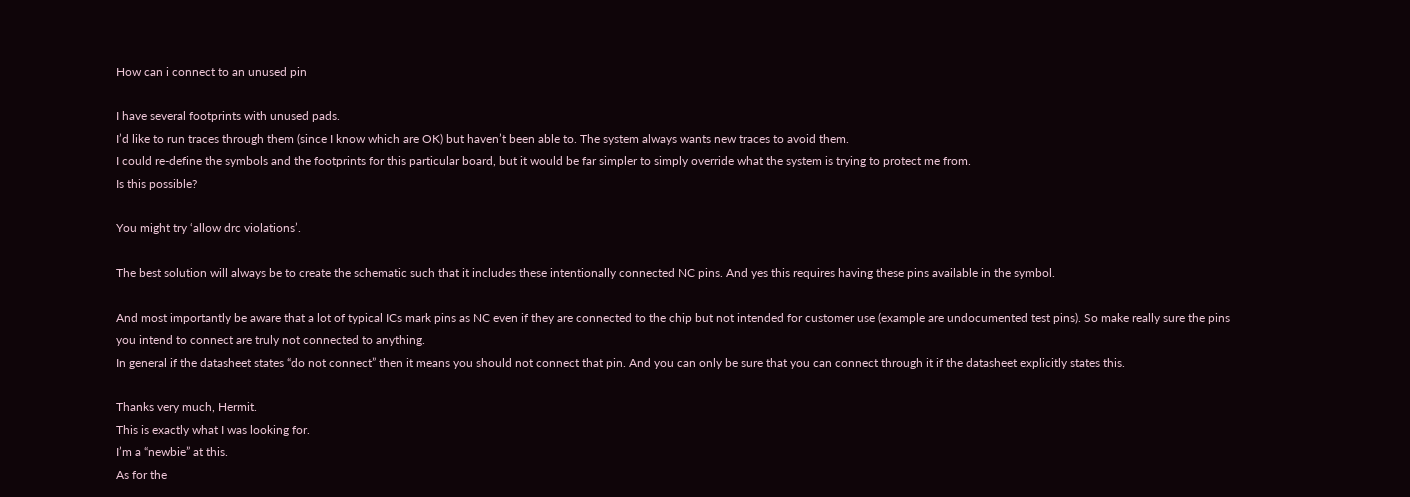How can i connect to an unused pin

I have several footprints with unused pads.
I’d like to run traces through them (since I know which are OK) but haven’t been able to. The system always wants new traces to avoid them.
I could re-define the symbols and the footprints for this particular board, but it would be far simpler to simply override what the system is trying to protect me from.
Is this possible?

You might try ‘allow drc violations’.

The best solution will always be to create the schematic such that it includes these intentionally connected NC pins. And yes this requires having these pins available in the symbol.

And most importantly be aware that a lot of typical ICs mark pins as NC even if they are connected to the chip but not intended for customer use (example are undocumented test pins). So make really sure the pins you intend to connect are truly not connected to anything.
In general if the datasheet states “do not connect” then it means you should not connect that pin. And you can only be sure that you can connect through it if the datasheet explicitly states this.

Thanks very much, Hermit.
This is exactly what I was looking for.
I’m a “newbie” at this.
As for the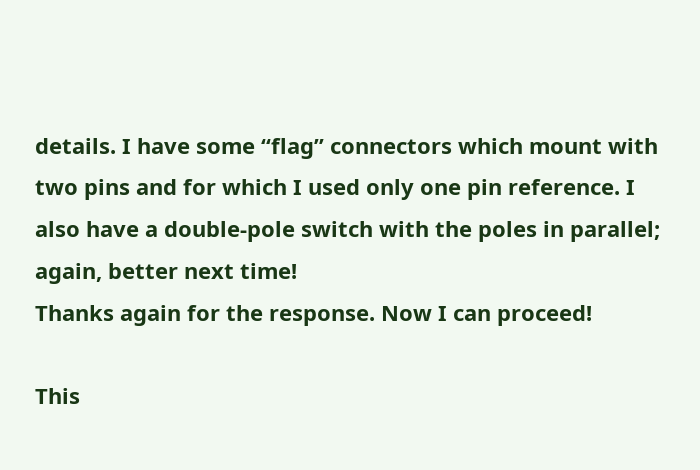details. I have some “flag” connectors which mount with two pins and for which I used only one pin reference. I also have a double-pole switch with the poles in parallel; again, better next time!
Thanks again for the response. Now I can proceed!

This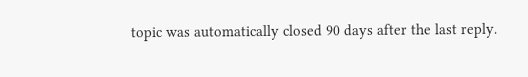topic was automatically closed 90 days after the last reply.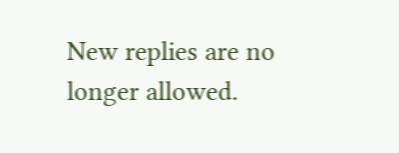New replies are no longer allowed.